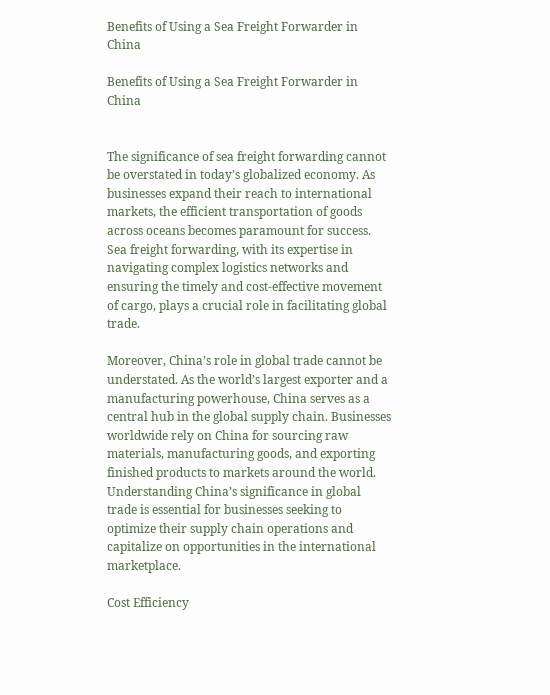Benefits of Using a Sea Freight Forwarder in China

Benefits of Using a Sea Freight Forwarder in China


The significance of sea freight forwarding cannot be overstated in today’s globalized economy. As businesses expand their reach to international markets, the efficient transportation of goods across oceans becomes paramount for success. Sea freight forwarding, with its expertise in navigating complex logistics networks and ensuring the timely and cost-effective movement of cargo, plays a crucial role in facilitating global trade.

Moreover, China’s role in global trade cannot be understated. As the world’s largest exporter and a manufacturing powerhouse, China serves as a central hub in the global supply chain. Businesses worldwide rely on China for sourcing raw materials, manufacturing goods, and exporting finished products to markets around the world. Understanding China’s significance in global trade is essential for businesses seeking to optimize their supply chain operations and capitalize on opportunities in the international marketplace.

Cost Efficiency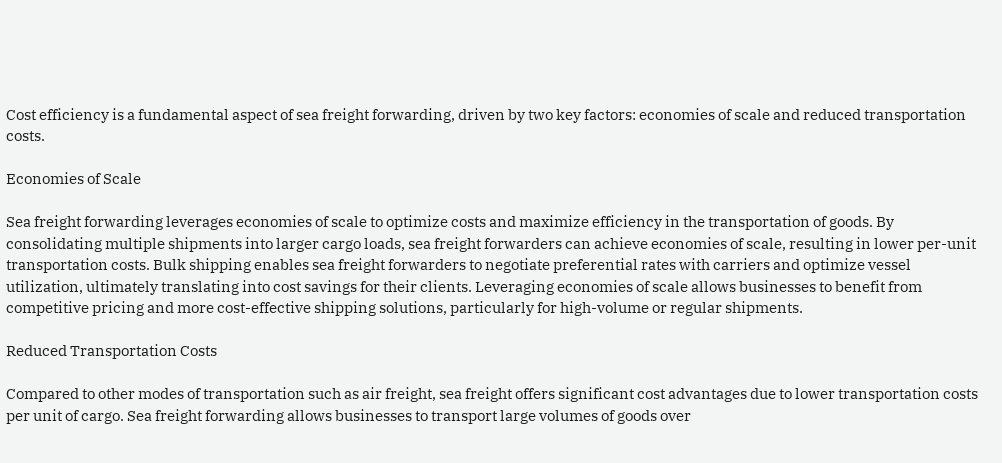Cost efficiency is a fundamental aspect of sea freight forwarding, driven by two key factors: economies of scale and reduced transportation costs.

Economies of Scale

Sea freight forwarding leverages economies of scale to optimize costs and maximize efficiency in the transportation of goods. By consolidating multiple shipments into larger cargo loads, sea freight forwarders can achieve economies of scale, resulting in lower per-unit transportation costs. Bulk shipping enables sea freight forwarders to negotiate preferential rates with carriers and optimize vessel utilization, ultimately translating into cost savings for their clients. Leveraging economies of scale allows businesses to benefit from competitive pricing and more cost-effective shipping solutions, particularly for high-volume or regular shipments.

Reduced Transportation Costs

Compared to other modes of transportation such as air freight, sea freight offers significant cost advantages due to lower transportation costs per unit of cargo. Sea freight forwarding allows businesses to transport large volumes of goods over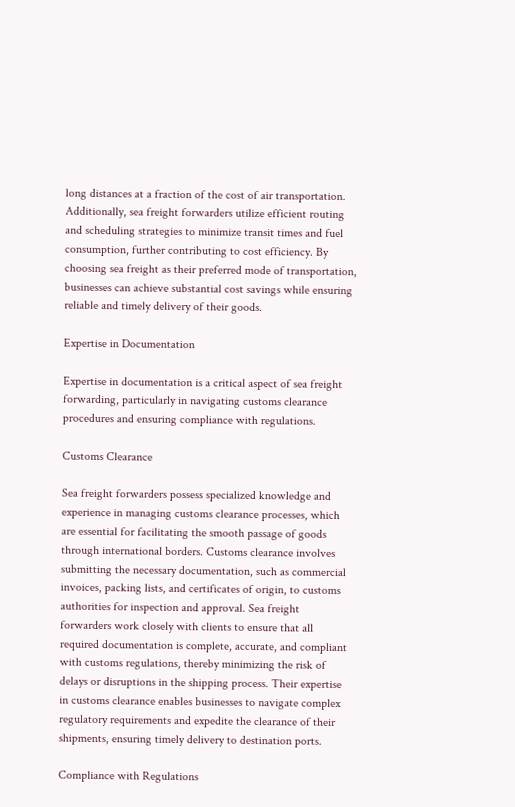long distances at a fraction of the cost of air transportation. Additionally, sea freight forwarders utilize efficient routing and scheduling strategies to minimize transit times and fuel consumption, further contributing to cost efficiency. By choosing sea freight as their preferred mode of transportation, businesses can achieve substantial cost savings while ensuring reliable and timely delivery of their goods.

Expertise in Documentation

Expertise in documentation is a critical aspect of sea freight forwarding, particularly in navigating customs clearance procedures and ensuring compliance with regulations.

Customs Clearance

Sea freight forwarders possess specialized knowledge and experience in managing customs clearance processes, which are essential for facilitating the smooth passage of goods through international borders. Customs clearance involves submitting the necessary documentation, such as commercial invoices, packing lists, and certificates of origin, to customs authorities for inspection and approval. Sea freight forwarders work closely with clients to ensure that all required documentation is complete, accurate, and compliant with customs regulations, thereby minimizing the risk of delays or disruptions in the shipping process. Their expertise in customs clearance enables businesses to navigate complex regulatory requirements and expedite the clearance of their shipments, ensuring timely delivery to destination ports.

Compliance with Regulations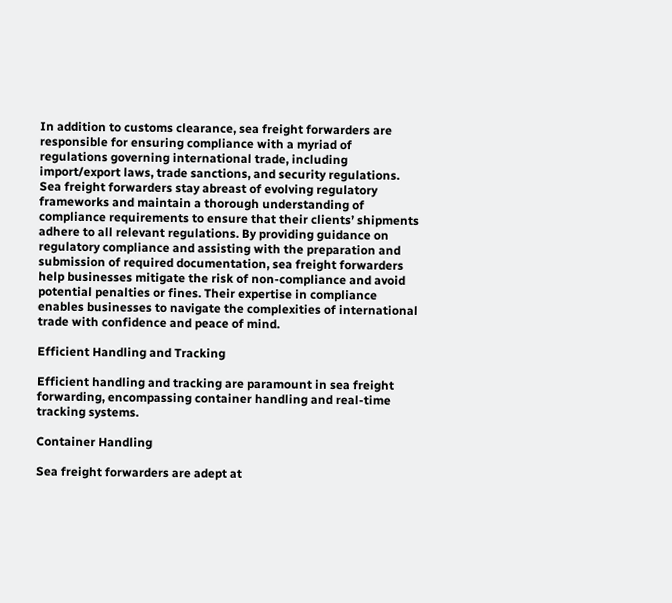In addition to customs clearance, sea freight forwarders are responsible for ensuring compliance with a myriad of regulations governing international trade, including import/export laws, trade sanctions, and security regulations. Sea freight forwarders stay abreast of evolving regulatory frameworks and maintain a thorough understanding of compliance requirements to ensure that their clients’ shipments adhere to all relevant regulations. By providing guidance on regulatory compliance and assisting with the preparation and submission of required documentation, sea freight forwarders help businesses mitigate the risk of non-compliance and avoid potential penalties or fines. Their expertise in compliance enables businesses to navigate the complexities of international trade with confidence and peace of mind.

Efficient Handling and Tracking

Efficient handling and tracking are paramount in sea freight forwarding, encompassing container handling and real-time tracking systems.

Container Handling

Sea freight forwarders are adept at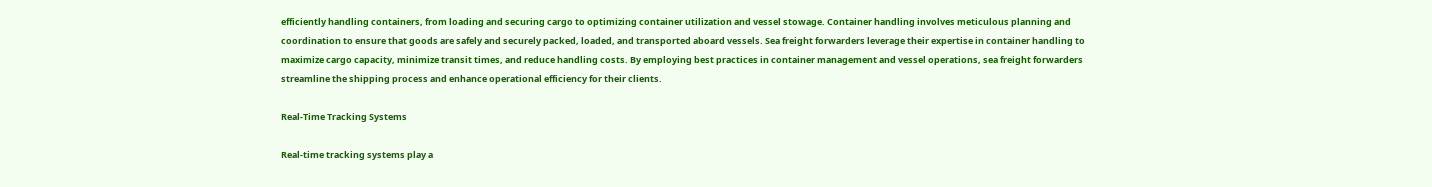efficiently handling containers, from loading and securing cargo to optimizing container utilization and vessel stowage. Container handling involves meticulous planning and coordination to ensure that goods are safely and securely packed, loaded, and transported aboard vessels. Sea freight forwarders leverage their expertise in container handling to maximize cargo capacity, minimize transit times, and reduce handling costs. By employing best practices in container management and vessel operations, sea freight forwarders streamline the shipping process and enhance operational efficiency for their clients.

Real-Time Tracking Systems

Real-time tracking systems play a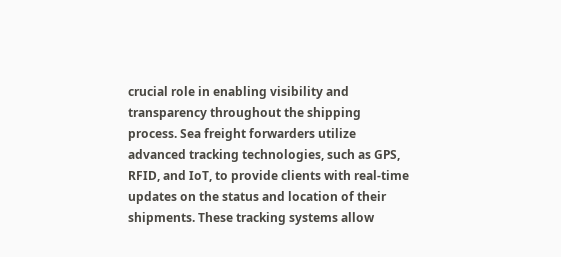crucial role in enabling visibility and transparency throughout the shipping process. Sea freight forwarders utilize advanced tracking technologies, such as GPS, RFID, and IoT, to provide clients with real-time updates on the status and location of their shipments. These tracking systems allow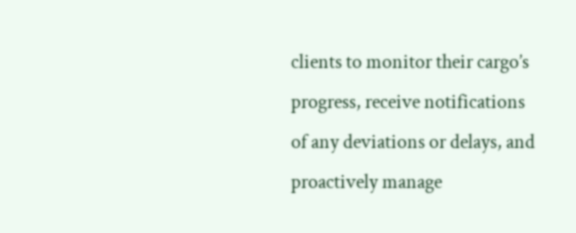clients to monitor their cargo’s progress, receive notifications of any deviations or delays, and proactively manage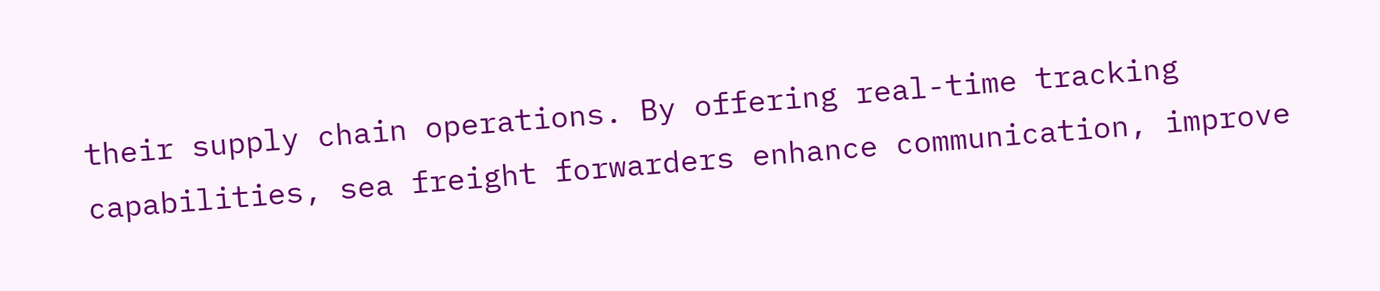their supply chain operations. By offering real-time tracking capabilities, sea freight forwarders enhance communication, improve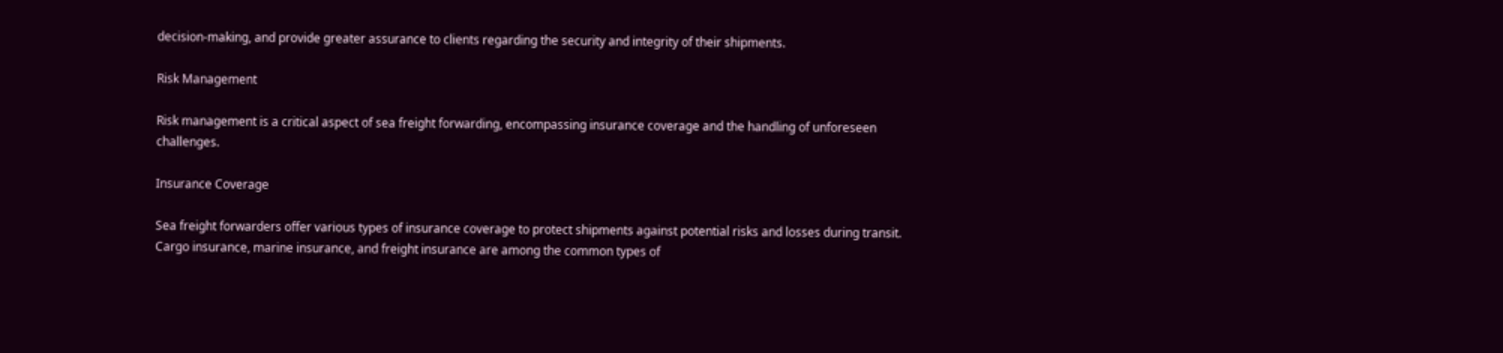decision-making, and provide greater assurance to clients regarding the security and integrity of their shipments.

Risk Management

Risk management is a critical aspect of sea freight forwarding, encompassing insurance coverage and the handling of unforeseen challenges.

Insurance Coverage

Sea freight forwarders offer various types of insurance coverage to protect shipments against potential risks and losses during transit. Cargo insurance, marine insurance, and freight insurance are among the common types of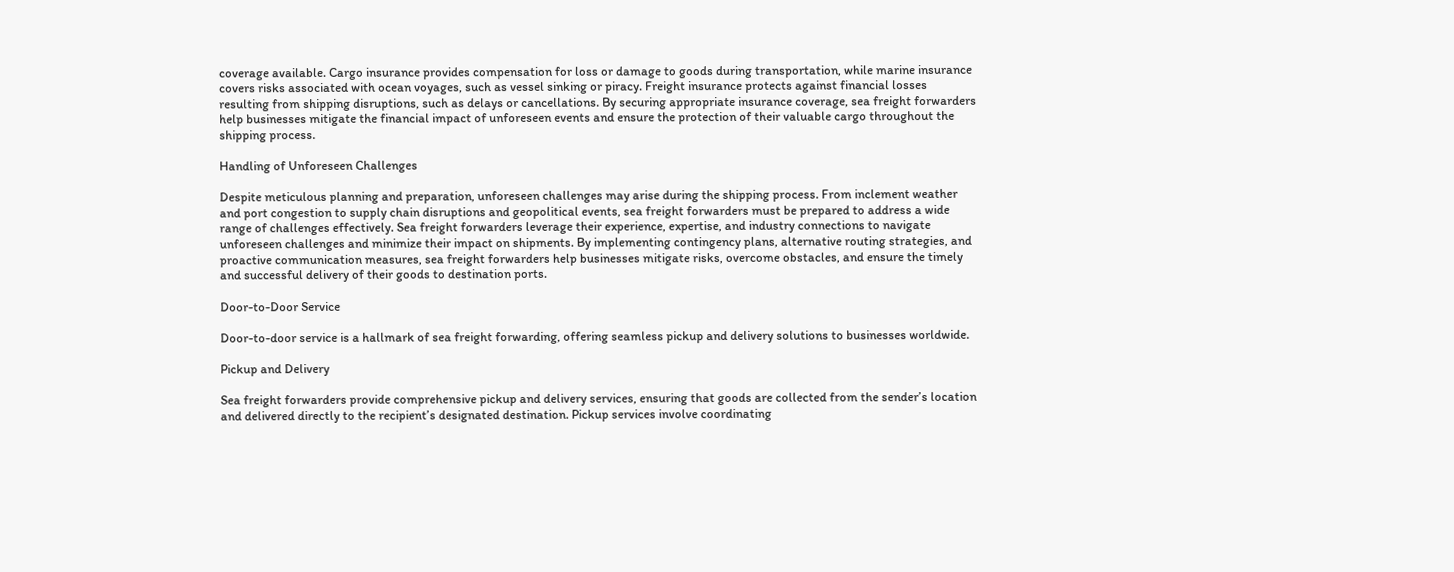coverage available. Cargo insurance provides compensation for loss or damage to goods during transportation, while marine insurance covers risks associated with ocean voyages, such as vessel sinking or piracy. Freight insurance protects against financial losses resulting from shipping disruptions, such as delays or cancellations. By securing appropriate insurance coverage, sea freight forwarders help businesses mitigate the financial impact of unforeseen events and ensure the protection of their valuable cargo throughout the shipping process.

Handling of Unforeseen Challenges

Despite meticulous planning and preparation, unforeseen challenges may arise during the shipping process. From inclement weather and port congestion to supply chain disruptions and geopolitical events, sea freight forwarders must be prepared to address a wide range of challenges effectively. Sea freight forwarders leverage their experience, expertise, and industry connections to navigate unforeseen challenges and minimize their impact on shipments. By implementing contingency plans, alternative routing strategies, and proactive communication measures, sea freight forwarders help businesses mitigate risks, overcome obstacles, and ensure the timely and successful delivery of their goods to destination ports.

Door-to-Door Service

Door-to-door service is a hallmark of sea freight forwarding, offering seamless pickup and delivery solutions to businesses worldwide.

Pickup and Delivery

Sea freight forwarders provide comprehensive pickup and delivery services, ensuring that goods are collected from the sender’s location and delivered directly to the recipient’s designated destination. Pickup services involve coordinating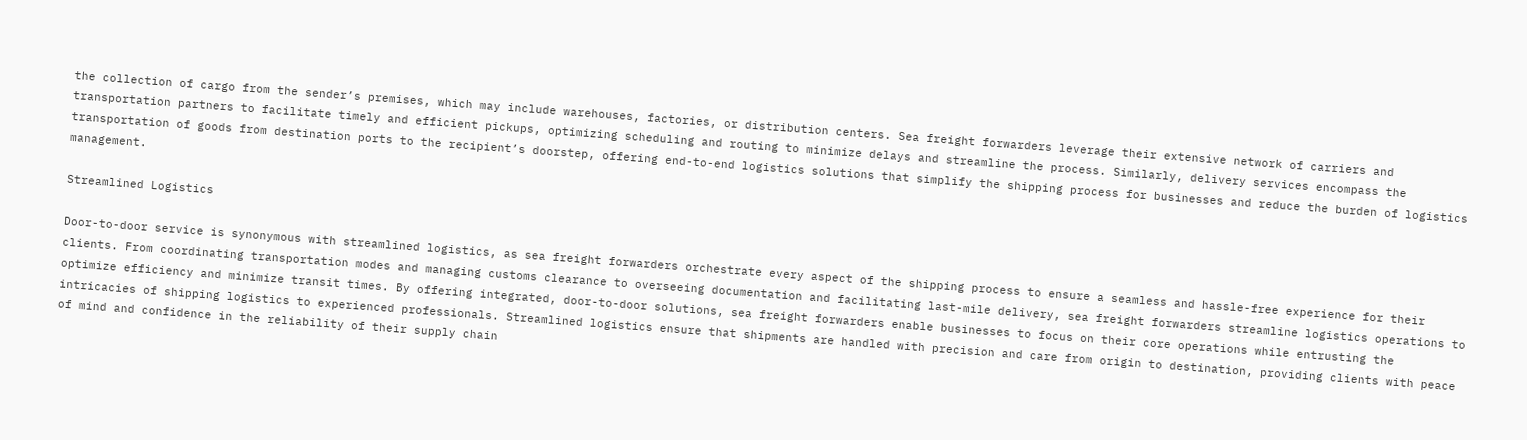the collection of cargo from the sender’s premises, which may include warehouses, factories, or distribution centers. Sea freight forwarders leverage their extensive network of carriers and transportation partners to facilitate timely and efficient pickups, optimizing scheduling and routing to minimize delays and streamline the process. Similarly, delivery services encompass the transportation of goods from destination ports to the recipient’s doorstep, offering end-to-end logistics solutions that simplify the shipping process for businesses and reduce the burden of logistics management.

Streamlined Logistics

Door-to-door service is synonymous with streamlined logistics, as sea freight forwarders orchestrate every aspect of the shipping process to ensure a seamless and hassle-free experience for their clients. From coordinating transportation modes and managing customs clearance to overseeing documentation and facilitating last-mile delivery, sea freight forwarders streamline logistics operations to optimize efficiency and minimize transit times. By offering integrated, door-to-door solutions, sea freight forwarders enable businesses to focus on their core operations while entrusting the intricacies of shipping logistics to experienced professionals. Streamlined logistics ensure that shipments are handled with precision and care from origin to destination, providing clients with peace of mind and confidence in the reliability of their supply chain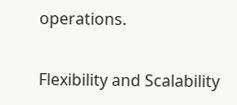operations.

Flexibility and Scalability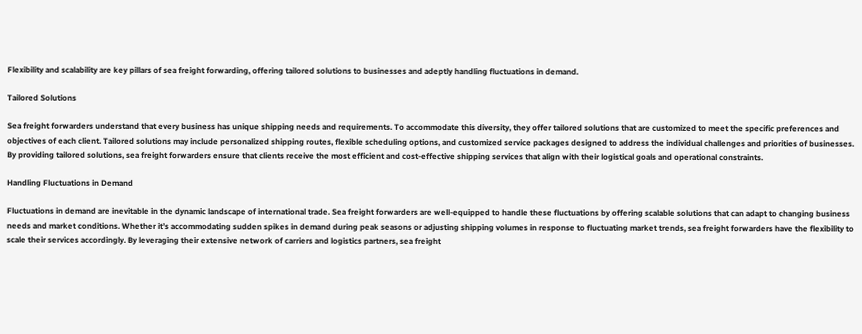Flexibility and scalability are key pillars of sea freight forwarding, offering tailored solutions to businesses and adeptly handling fluctuations in demand.

Tailored Solutions

Sea freight forwarders understand that every business has unique shipping needs and requirements. To accommodate this diversity, they offer tailored solutions that are customized to meet the specific preferences and objectives of each client. Tailored solutions may include personalized shipping routes, flexible scheduling options, and customized service packages designed to address the individual challenges and priorities of businesses. By providing tailored solutions, sea freight forwarders ensure that clients receive the most efficient and cost-effective shipping services that align with their logistical goals and operational constraints.

Handling Fluctuations in Demand

Fluctuations in demand are inevitable in the dynamic landscape of international trade. Sea freight forwarders are well-equipped to handle these fluctuations by offering scalable solutions that can adapt to changing business needs and market conditions. Whether it’s accommodating sudden spikes in demand during peak seasons or adjusting shipping volumes in response to fluctuating market trends, sea freight forwarders have the flexibility to scale their services accordingly. By leveraging their extensive network of carriers and logistics partners, sea freight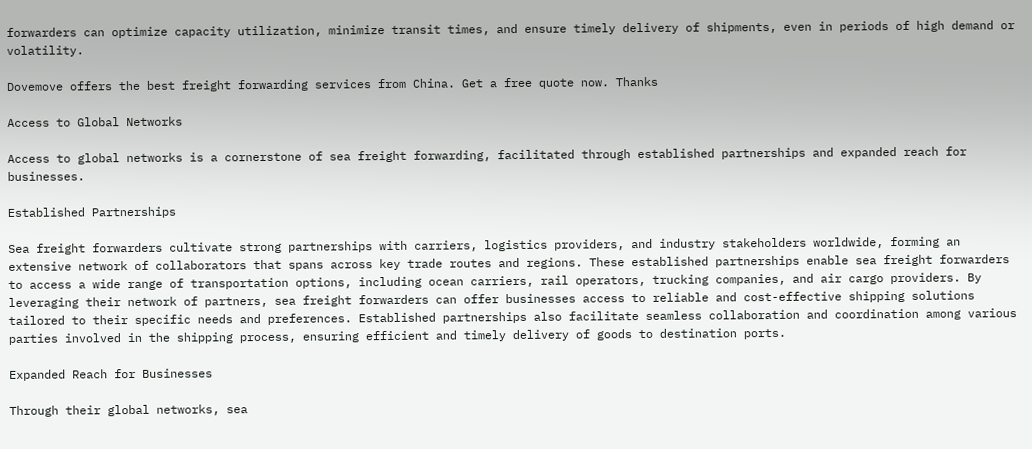forwarders can optimize capacity utilization, minimize transit times, and ensure timely delivery of shipments, even in periods of high demand or volatility.

Dovemove offers the best freight forwarding services from China. Get a free quote now. Thanks

Access to Global Networks

Access to global networks is a cornerstone of sea freight forwarding, facilitated through established partnerships and expanded reach for businesses.

Established Partnerships

Sea freight forwarders cultivate strong partnerships with carriers, logistics providers, and industry stakeholders worldwide, forming an extensive network of collaborators that spans across key trade routes and regions. These established partnerships enable sea freight forwarders to access a wide range of transportation options, including ocean carriers, rail operators, trucking companies, and air cargo providers. By leveraging their network of partners, sea freight forwarders can offer businesses access to reliable and cost-effective shipping solutions tailored to their specific needs and preferences. Established partnerships also facilitate seamless collaboration and coordination among various parties involved in the shipping process, ensuring efficient and timely delivery of goods to destination ports.

Expanded Reach for Businesses

Through their global networks, sea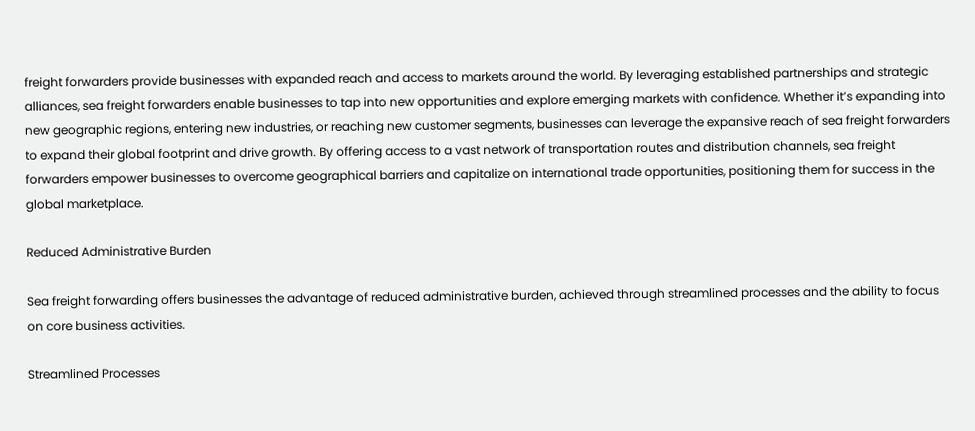freight forwarders provide businesses with expanded reach and access to markets around the world. By leveraging established partnerships and strategic alliances, sea freight forwarders enable businesses to tap into new opportunities and explore emerging markets with confidence. Whether it’s expanding into new geographic regions, entering new industries, or reaching new customer segments, businesses can leverage the expansive reach of sea freight forwarders to expand their global footprint and drive growth. By offering access to a vast network of transportation routes and distribution channels, sea freight forwarders empower businesses to overcome geographical barriers and capitalize on international trade opportunities, positioning them for success in the global marketplace.

Reduced Administrative Burden

Sea freight forwarding offers businesses the advantage of reduced administrative burden, achieved through streamlined processes and the ability to focus on core business activities.

Streamlined Processes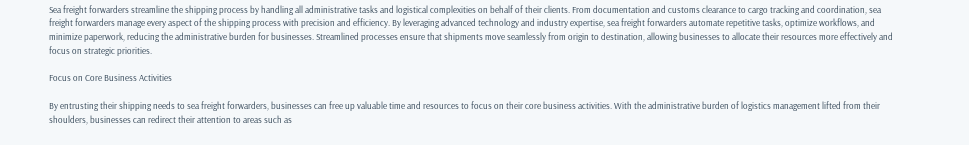Sea freight forwarders streamline the shipping process by handling all administrative tasks and logistical complexities on behalf of their clients. From documentation and customs clearance to cargo tracking and coordination, sea freight forwarders manage every aspect of the shipping process with precision and efficiency. By leveraging advanced technology and industry expertise, sea freight forwarders automate repetitive tasks, optimize workflows, and minimize paperwork, reducing the administrative burden for businesses. Streamlined processes ensure that shipments move seamlessly from origin to destination, allowing businesses to allocate their resources more effectively and focus on strategic priorities.

Focus on Core Business Activities

By entrusting their shipping needs to sea freight forwarders, businesses can free up valuable time and resources to focus on their core business activities. With the administrative burden of logistics management lifted from their shoulders, businesses can redirect their attention to areas such as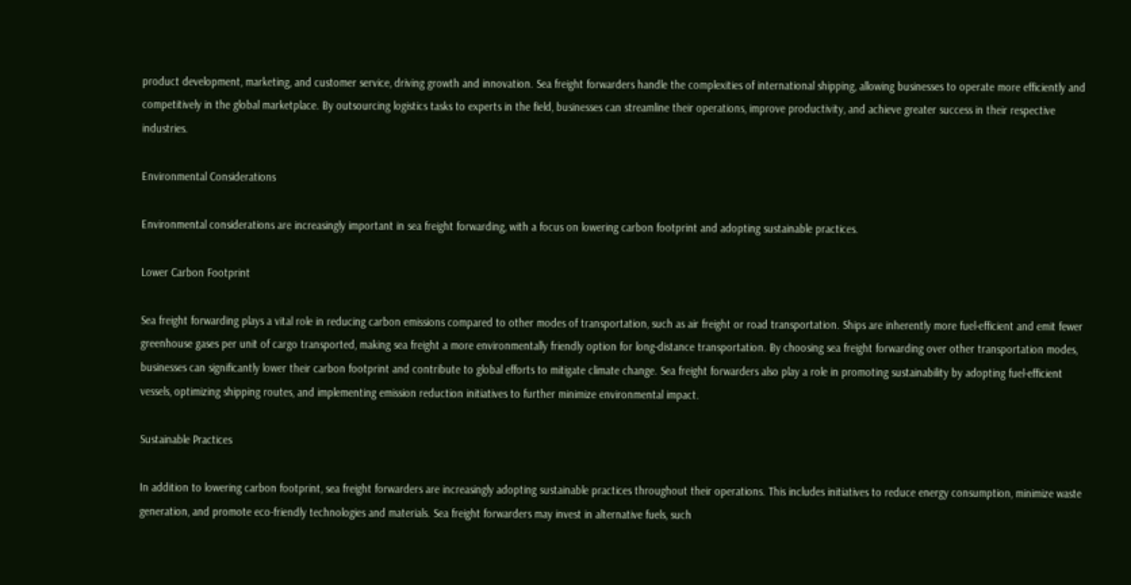product development, marketing, and customer service, driving growth and innovation. Sea freight forwarders handle the complexities of international shipping, allowing businesses to operate more efficiently and competitively in the global marketplace. By outsourcing logistics tasks to experts in the field, businesses can streamline their operations, improve productivity, and achieve greater success in their respective industries.

Environmental Considerations

Environmental considerations are increasingly important in sea freight forwarding, with a focus on lowering carbon footprint and adopting sustainable practices.

Lower Carbon Footprint

Sea freight forwarding plays a vital role in reducing carbon emissions compared to other modes of transportation, such as air freight or road transportation. Ships are inherently more fuel-efficient and emit fewer greenhouse gases per unit of cargo transported, making sea freight a more environmentally friendly option for long-distance transportation. By choosing sea freight forwarding over other transportation modes, businesses can significantly lower their carbon footprint and contribute to global efforts to mitigate climate change. Sea freight forwarders also play a role in promoting sustainability by adopting fuel-efficient vessels, optimizing shipping routes, and implementing emission reduction initiatives to further minimize environmental impact.

Sustainable Practices

In addition to lowering carbon footprint, sea freight forwarders are increasingly adopting sustainable practices throughout their operations. This includes initiatives to reduce energy consumption, minimize waste generation, and promote eco-friendly technologies and materials. Sea freight forwarders may invest in alternative fuels, such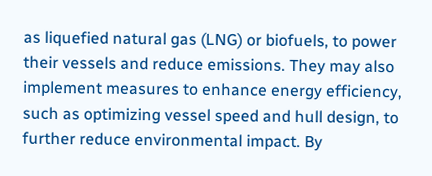as liquefied natural gas (LNG) or biofuels, to power their vessels and reduce emissions. They may also implement measures to enhance energy efficiency, such as optimizing vessel speed and hull design, to further reduce environmental impact. By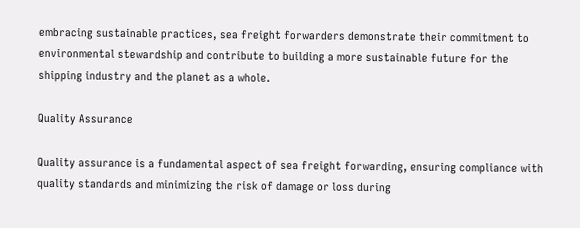embracing sustainable practices, sea freight forwarders demonstrate their commitment to environmental stewardship and contribute to building a more sustainable future for the shipping industry and the planet as a whole.

Quality Assurance

Quality assurance is a fundamental aspect of sea freight forwarding, ensuring compliance with quality standards and minimizing the risk of damage or loss during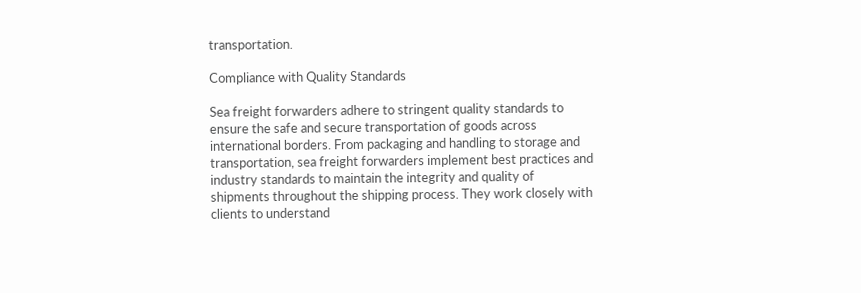transportation.

Compliance with Quality Standards

Sea freight forwarders adhere to stringent quality standards to ensure the safe and secure transportation of goods across international borders. From packaging and handling to storage and transportation, sea freight forwarders implement best practices and industry standards to maintain the integrity and quality of shipments throughout the shipping process. They work closely with clients to understand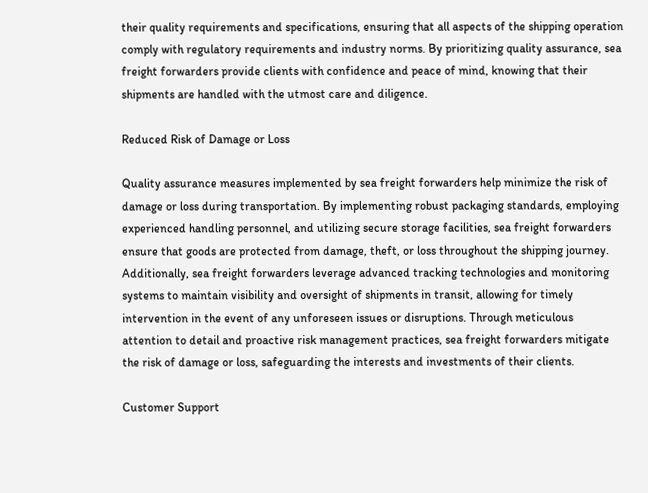their quality requirements and specifications, ensuring that all aspects of the shipping operation comply with regulatory requirements and industry norms. By prioritizing quality assurance, sea freight forwarders provide clients with confidence and peace of mind, knowing that their shipments are handled with the utmost care and diligence.

Reduced Risk of Damage or Loss

Quality assurance measures implemented by sea freight forwarders help minimize the risk of damage or loss during transportation. By implementing robust packaging standards, employing experienced handling personnel, and utilizing secure storage facilities, sea freight forwarders ensure that goods are protected from damage, theft, or loss throughout the shipping journey. Additionally, sea freight forwarders leverage advanced tracking technologies and monitoring systems to maintain visibility and oversight of shipments in transit, allowing for timely intervention in the event of any unforeseen issues or disruptions. Through meticulous attention to detail and proactive risk management practices, sea freight forwarders mitigate the risk of damage or loss, safeguarding the interests and investments of their clients.

Customer Support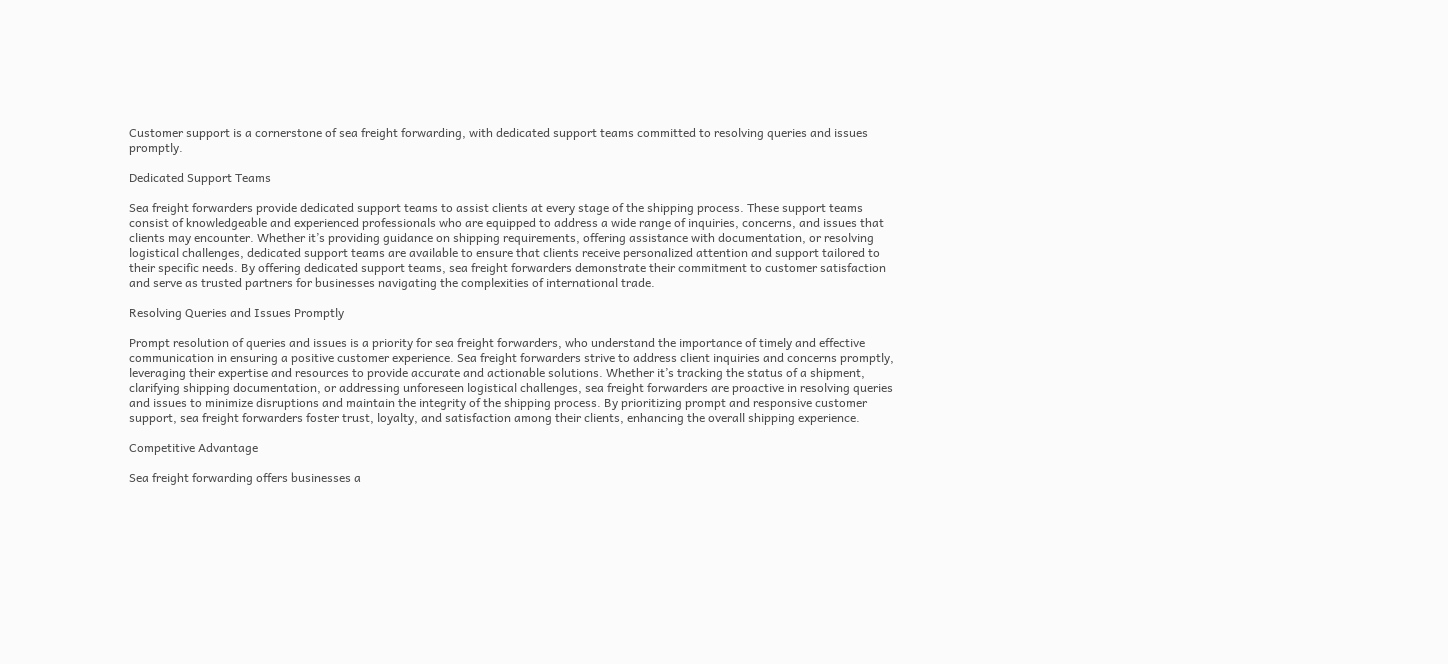Customer support is a cornerstone of sea freight forwarding, with dedicated support teams committed to resolving queries and issues promptly.

Dedicated Support Teams

Sea freight forwarders provide dedicated support teams to assist clients at every stage of the shipping process. These support teams consist of knowledgeable and experienced professionals who are equipped to address a wide range of inquiries, concerns, and issues that clients may encounter. Whether it’s providing guidance on shipping requirements, offering assistance with documentation, or resolving logistical challenges, dedicated support teams are available to ensure that clients receive personalized attention and support tailored to their specific needs. By offering dedicated support teams, sea freight forwarders demonstrate their commitment to customer satisfaction and serve as trusted partners for businesses navigating the complexities of international trade.

Resolving Queries and Issues Promptly

Prompt resolution of queries and issues is a priority for sea freight forwarders, who understand the importance of timely and effective communication in ensuring a positive customer experience. Sea freight forwarders strive to address client inquiries and concerns promptly, leveraging their expertise and resources to provide accurate and actionable solutions. Whether it’s tracking the status of a shipment, clarifying shipping documentation, or addressing unforeseen logistical challenges, sea freight forwarders are proactive in resolving queries and issues to minimize disruptions and maintain the integrity of the shipping process. By prioritizing prompt and responsive customer support, sea freight forwarders foster trust, loyalty, and satisfaction among their clients, enhancing the overall shipping experience.

Competitive Advantage

Sea freight forwarding offers businesses a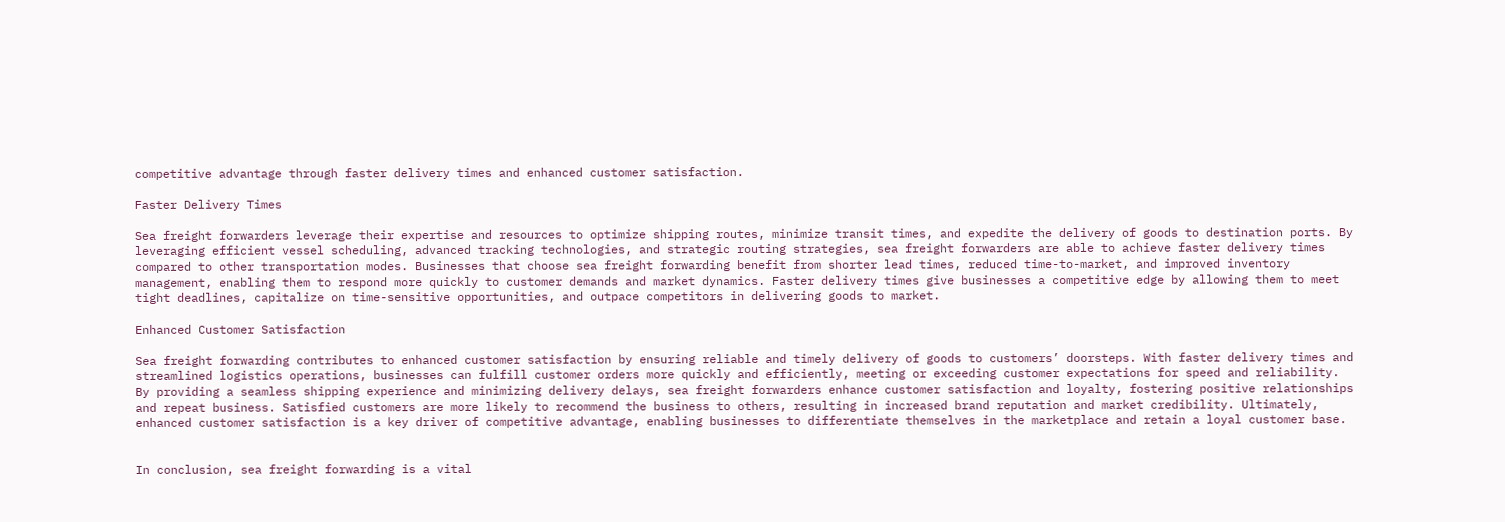competitive advantage through faster delivery times and enhanced customer satisfaction.

Faster Delivery Times

Sea freight forwarders leverage their expertise and resources to optimize shipping routes, minimize transit times, and expedite the delivery of goods to destination ports. By leveraging efficient vessel scheduling, advanced tracking technologies, and strategic routing strategies, sea freight forwarders are able to achieve faster delivery times compared to other transportation modes. Businesses that choose sea freight forwarding benefit from shorter lead times, reduced time-to-market, and improved inventory management, enabling them to respond more quickly to customer demands and market dynamics. Faster delivery times give businesses a competitive edge by allowing them to meet tight deadlines, capitalize on time-sensitive opportunities, and outpace competitors in delivering goods to market.

Enhanced Customer Satisfaction

Sea freight forwarding contributes to enhanced customer satisfaction by ensuring reliable and timely delivery of goods to customers’ doorsteps. With faster delivery times and streamlined logistics operations, businesses can fulfill customer orders more quickly and efficiently, meeting or exceeding customer expectations for speed and reliability. By providing a seamless shipping experience and minimizing delivery delays, sea freight forwarders enhance customer satisfaction and loyalty, fostering positive relationships and repeat business. Satisfied customers are more likely to recommend the business to others, resulting in increased brand reputation and market credibility. Ultimately, enhanced customer satisfaction is a key driver of competitive advantage, enabling businesses to differentiate themselves in the marketplace and retain a loyal customer base.


In conclusion, sea freight forwarding is a vital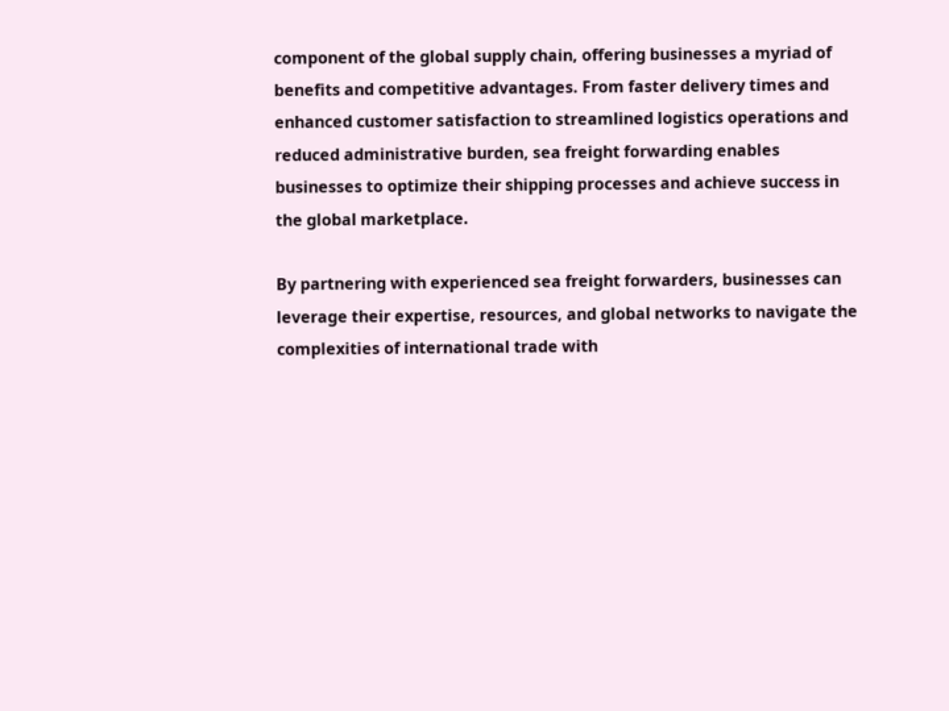component of the global supply chain, offering businesses a myriad of benefits and competitive advantages. From faster delivery times and enhanced customer satisfaction to streamlined logistics operations and reduced administrative burden, sea freight forwarding enables businesses to optimize their shipping processes and achieve success in the global marketplace.

By partnering with experienced sea freight forwarders, businesses can leverage their expertise, resources, and global networks to navigate the complexities of international trade with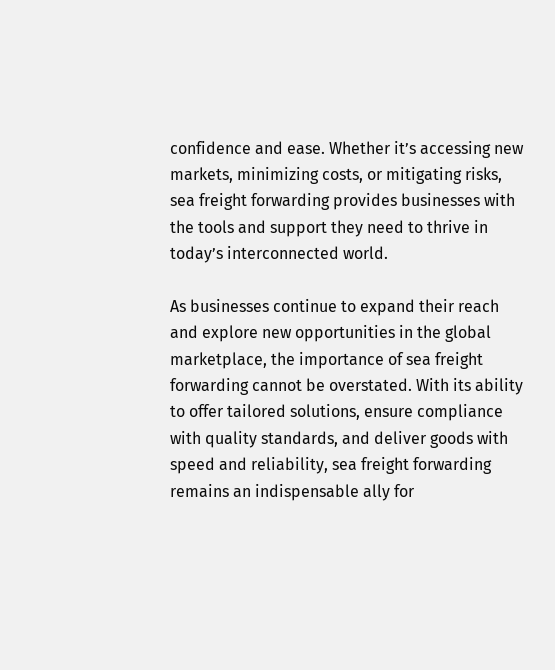confidence and ease. Whether it’s accessing new markets, minimizing costs, or mitigating risks, sea freight forwarding provides businesses with the tools and support they need to thrive in today’s interconnected world.

As businesses continue to expand their reach and explore new opportunities in the global marketplace, the importance of sea freight forwarding cannot be overstated. With its ability to offer tailored solutions, ensure compliance with quality standards, and deliver goods with speed and reliability, sea freight forwarding remains an indispensable ally for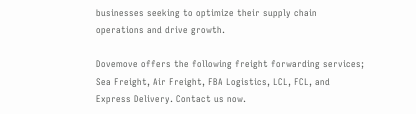businesses seeking to optimize their supply chain operations and drive growth.

Dovemove offers the following freight forwarding services; Sea Freight, Air Freight, FBA Logistics, LCL, FCL, and Express Delivery. Contact us now.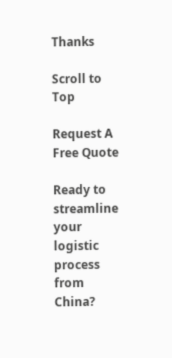Thanks

Scroll to Top

Request A Free Quote

Ready to streamline your logistic process from China?